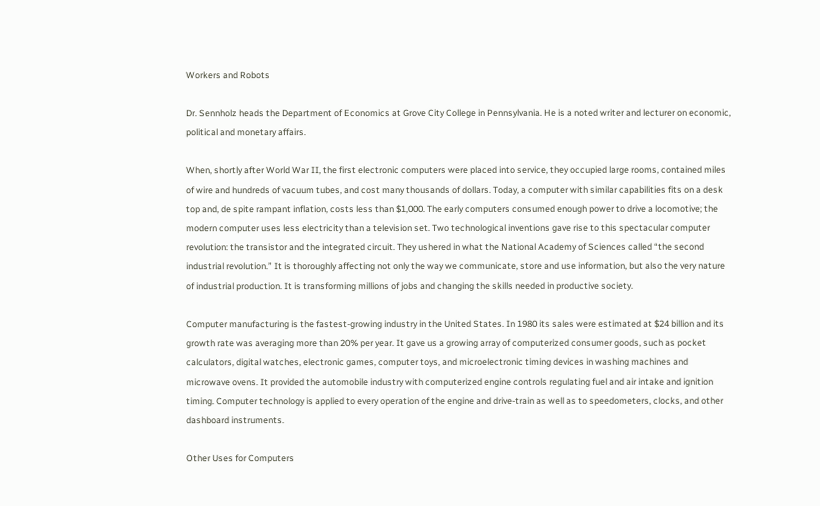Workers and Robots

Dr. Sennholz heads the Department of Economics at Grove City College in Pennsylvania. He is a noted writer and lecturer on economic, political and monetary affairs.

When, shortly after World War II, the first electronic computers were placed into service, they occupied large rooms, contained miles of wire and hundreds of vacuum tubes, and cost many thousands of dollars. Today, a computer with similar capabilities fits on a desk top and, de spite rampant inflation, costs less than $1,000. The early computers consumed enough power to drive a locomotive; the modern computer uses less electricity than a television set. Two technological inventions gave rise to this spectacular computer revolution: the transistor and the integrated circuit. They ushered in what the National Academy of Sciences called “the second industrial revolution.” It is thoroughly affecting not only the way we communicate, store and use information, but also the very nature of industrial production. It is transforming millions of jobs and changing the skills needed in productive society.

Computer manufacturing is the fastest-growing industry in the United States. In 1980 its sales were estimated at $24 billion and its growth rate was averaging more than 20% per year. It gave us a growing array of computerized consumer goods, such as pocket calculators, digital watches, electronic games, computer toys, and microelectronic timing devices in washing machines and microwave ovens. It provided the automobile industry with computerized engine controls regulating fuel and air intake and ignition timing. Computer technology is applied to every operation of the engine and drive-train as well as to speedometers, clocks, and other dashboard instruments.

Other Uses for Computers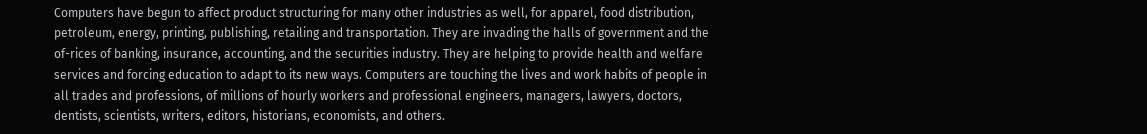Computers have begun to affect product structuring for many other industries as well, for apparel, food distribution, petroleum, energy, printing, publishing, retailing and transportation. They are invading the halls of government and the of-rices of banking, insurance, accounting, and the securities industry. They are helping to provide health and welfare services and forcing education to adapt to its new ways. Computers are touching the lives and work habits of people in all trades and professions, of millions of hourly workers and professional engineers, managers, lawyers, doctors, dentists, scientists, writers, editors, historians, economists, and others.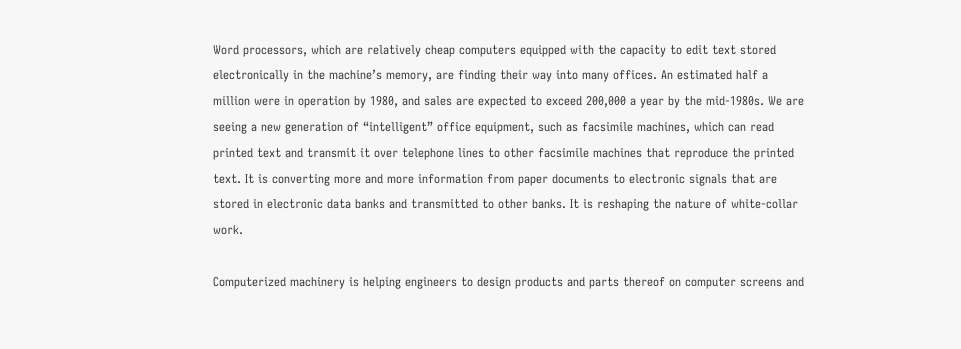Word processors, which are relatively cheap computers equipped with the capacity to edit text stored electronically in the machine’s memory, are finding their way into many offices. An estimated half a million were in operation by 1980, and sales are expected to exceed 200,000 a year by the mid-1980s. We are seeing a new generation of “intelligent” office equipment, such as facsimile machines, which can read printed text and transmit it over telephone lines to other facsimile machines that reproduce the printed text. It is converting more and more information from paper documents to electronic signals that are stored in electronic data banks and transmitted to other banks. It is reshaping the nature of white-collar work.

Computerized machinery is helping engineers to design products and parts thereof on computer screens and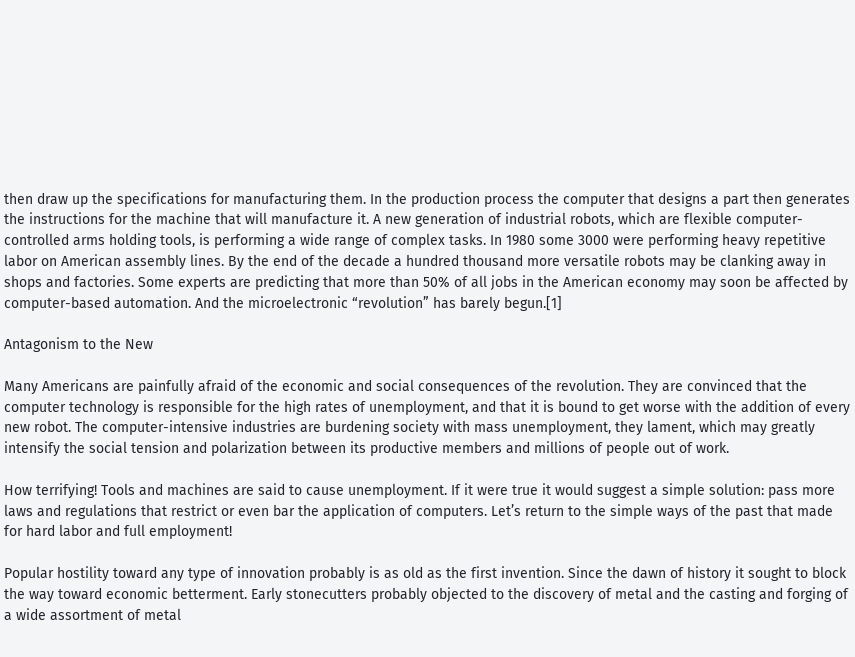then draw up the specifications for manufacturing them. In the production process the computer that designs a part then generates the instructions for the machine that will manufacture it. A new generation of industrial robots, which are flexible computer-controlled arms holding tools, is performing a wide range of complex tasks. In 1980 some 3000 were performing heavy repetitive labor on American assembly lines. By the end of the decade a hundred thousand more versatile robots may be clanking away in shops and factories. Some experts are predicting that more than 50% of all jobs in the American economy may soon be affected by computer-based automation. And the microelectronic “revolution” has barely begun.[1]

Antagonism to the New

Many Americans are painfully afraid of the economic and social consequences of the revolution. They are convinced that the computer technology is responsible for the high rates of unemployment, and that it is bound to get worse with the addition of every new robot. The computer-intensive industries are burdening society with mass unemployment, they lament, which may greatly intensify the social tension and polarization between its productive members and millions of people out of work.

How terrifying! Tools and machines are said to cause unemployment. If it were true it would suggest a simple solution: pass more laws and regulations that restrict or even bar the application of computers. Let’s return to the simple ways of the past that made for hard labor and full employment!

Popular hostility toward any type of innovation probably is as old as the first invention. Since the dawn of history it sought to block the way toward economic betterment. Early stonecutters probably objected to the discovery of metal and the casting and forging of a wide assortment of metal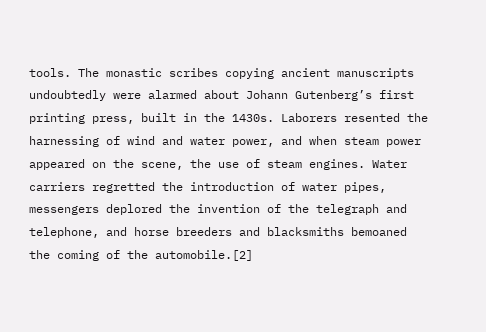tools. The monastic scribes copying ancient manuscripts undoubtedly were alarmed about Johann Gutenberg’s first printing press, built in the 1430s. Laborers resented the harnessing of wind and water power, and when steam power appeared on the scene, the use of steam engines. Water carriers regretted the introduction of water pipes, messengers deplored the invention of the telegraph and telephone, and horse breeders and blacksmiths bemoaned the coming of the automobile.[2]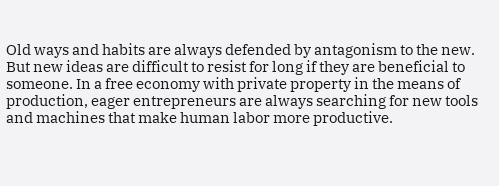Old ways and habits are always defended by antagonism to the new. But new ideas are difficult to resist for long if they are beneficial to someone. In a free economy with private property in the means of production, eager entrepreneurs are always searching for new tools and machines that make human labor more productive.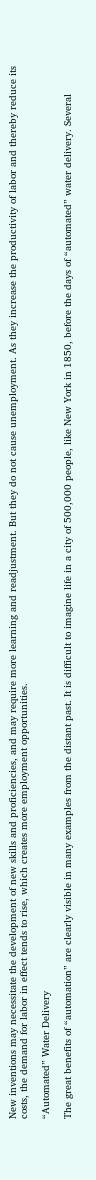New inventions may necessitate the development of new skills and proficiencies, and may require more learning and readjustment. But they do not cause unemployment. As they increase the productivity of labor and thereby reduce its costs, the demand for labor in effect tends to rise, which creates more employment opportunities.

“Automated” Water Delivery

The great benefits of “automation” are clearly visible in many examples from the distant past. It is difficult to imagine life in a city of 500,000 people, like New York in 1850, before the days of “automated” water delivery. Several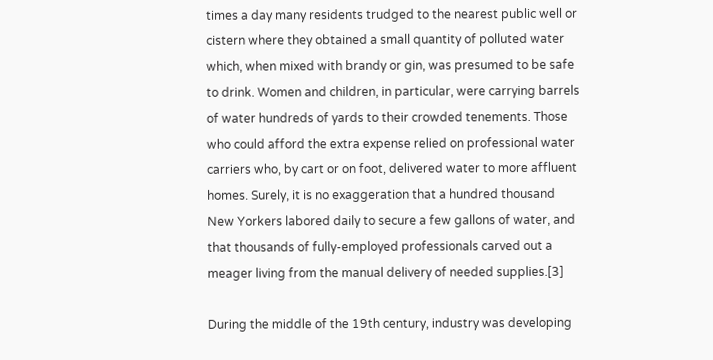times a day many residents trudged to the nearest public well or cistern where they obtained a small quantity of polluted water which, when mixed with brandy or gin, was presumed to be safe to drink. Women and children, in particular, were carrying barrels of water hundreds of yards to their crowded tenements. Those who could afford the extra expense relied on professional water carriers who, by cart or on foot, delivered water to more affluent homes. Surely, it is no exaggeration that a hundred thousand New Yorkers labored daily to secure a few gallons of water, and that thousands of fully-employed professionals carved out a meager living from the manual delivery of needed supplies.[3]

During the middle of the 19th century, industry was developing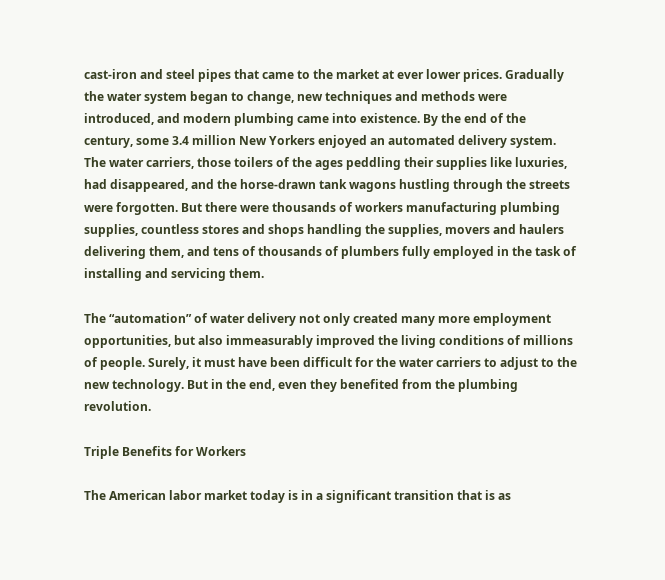cast-iron and steel pipes that came to the market at ever lower prices. Gradually the water system began to change, new techniques and methods were introduced, and modern plumbing came into existence. By the end of the century, some 3.4 million New Yorkers enjoyed an automated delivery system. The water carriers, those toilers of the ages peddling their supplies like luxuries, had disappeared, and the horse-drawn tank wagons hustling through the streets were forgotten. But there were thousands of workers manufacturing plumbing supplies, countless stores and shops handling the supplies, movers and haulers delivering them, and tens of thousands of plumbers fully employed in the task of installing and servicing them.

The “automation” of water delivery not only created many more employment opportunities, but also immeasurably improved the living conditions of millions of people. Surely, it must have been difficult for the water carriers to adjust to the new technology. But in the end, even they benefited from the plumbing revolution.

Triple Benefits for Workers

The American labor market today is in a significant transition that is as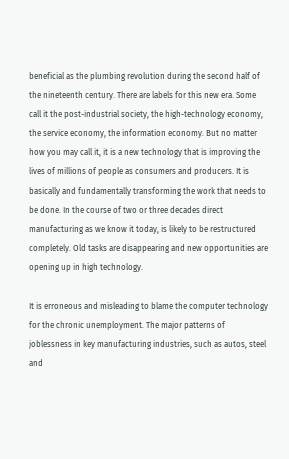beneficial as the plumbing revolution during the second half of the nineteenth century. There are labels for this new era. Some call it the post-industrial society, the high-technology economy, the service economy, the information economy. But no matter how you may call it, it is a new technology that is improving the lives of millions of people as consumers and producers. It is basically and fundamentally transforming the work that needs to be done. In the course of two or three decades direct manufacturing as we know it today, is likely to be restructured completely. Old tasks are disappearing and new opportunities are opening up in high technology.

It is erroneous and misleading to blame the computer technology for the chronic unemployment. The major patterns of joblessness in key manufacturing industries, such as autos, steel and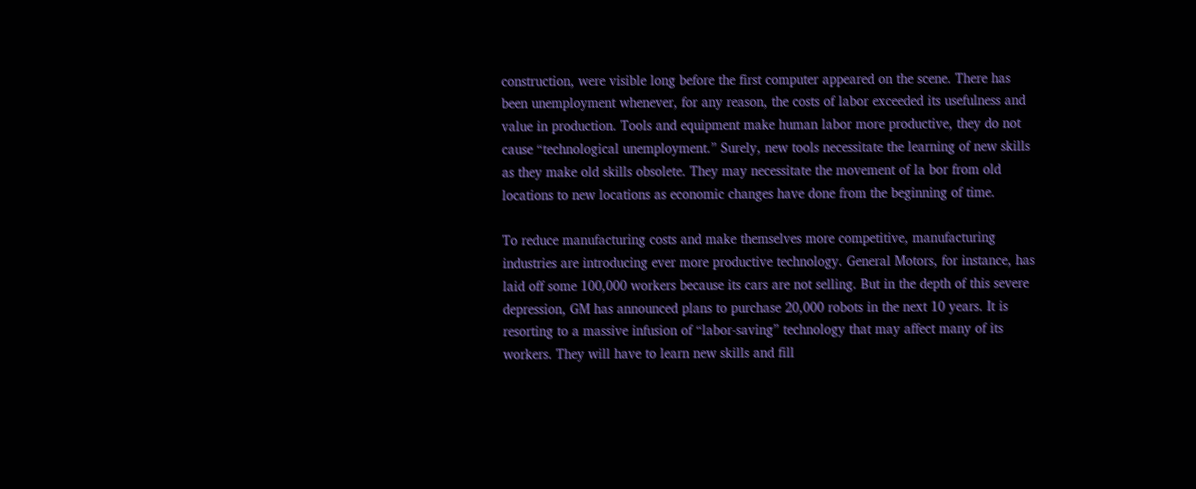construction, were visible long before the first computer appeared on the scene. There has been unemployment whenever, for any reason, the costs of labor exceeded its usefulness and value in production. Tools and equipment make human labor more productive, they do not cause “technological unemployment.” Surely, new tools necessitate the learning of new skills as they make old skills obsolete. They may necessitate the movement of la bor from old locations to new locations as economic changes have done from the beginning of time.

To reduce manufacturing costs and make themselves more competitive, manufacturing industries are introducing ever more productive technology. General Motors, for instance, has laid off some 100,000 workers because its cars are not selling. But in the depth of this severe depression, GM has announced plans to purchase 20,000 robots in the next 10 years. It is resorting to a massive infusion of “labor-saving” technology that may affect many of its workers. They will have to learn new skills and fill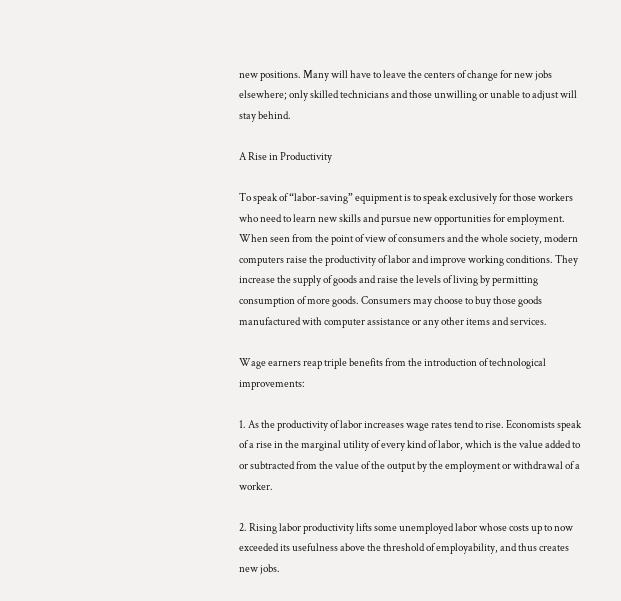new positions. Many will have to leave the centers of change for new jobs elsewhere; only skilled technicians and those unwilling or unable to adjust will stay behind.

A Rise in Productivity

To speak of “labor-saving” equipment is to speak exclusively for those workers who need to learn new skills and pursue new opportunities for employment. When seen from the point of view of consumers and the whole society, modern computers raise the productivity of labor and improve working conditions. They increase the supply of goods and raise the levels of living by permitting consumption of more goods. Consumers may choose to buy those goods manufactured with computer assistance or any other items and services.

Wage earners reap triple benefits from the introduction of technological improvements:

1. As the productivity of labor increases wage rates tend to rise. Economists speak of a rise in the marginal utility of every kind of labor, which is the value added to or subtracted from the value of the output by the employment or withdrawal of a worker.

2. Rising labor productivity lifts some unemployed labor whose costs up to now exceeded its usefulness above the threshold of employability, and thus creates new jobs.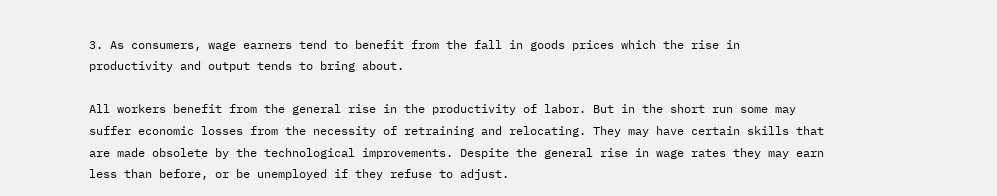3. As consumers, wage earners tend to benefit from the fall in goods prices which the rise in productivity and output tends to bring about.

All workers benefit from the general rise in the productivity of labor. But in the short run some may suffer economic losses from the necessity of retraining and relocating. They may have certain skills that are made obsolete by the technological improvements. Despite the general rise in wage rates they may earn less than before, or be unemployed if they refuse to adjust.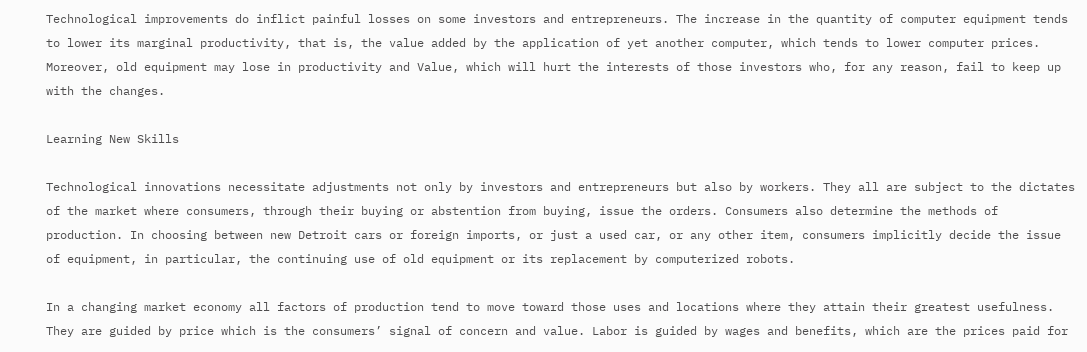Technological improvements do inflict painful losses on some investors and entrepreneurs. The increase in the quantity of computer equipment tends to lower its marginal productivity, that is, the value added by the application of yet another computer, which tends to lower computer prices. Moreover, old equipment may lose in productivity and Value, which will hurt the interests of those investors who, for any reason, fail to keep up with the changes.

Learning New Skills

Technological innovations necessitate adjustments not only by investors and entrepreneurs but also by workers. They all are subject to the dictates of the market where consumers, through their buying or abstention from buying, issue the orders. Consumers also determine the methods of production. In choosing between new Detroit cars or foreign imports, or just a used car, or any other item, consumers implicitly decide the issue of equipment, in particular, the continuing use of old equipment or its replacement by computerized robots.

In a changing market economy all factors of production tend to move toward those uses and locations where they attain their greatest usefulness. They are guided by price which is the consumers’ signal of concern and value. Labor is guided by wages and benefits, which are the prices paid for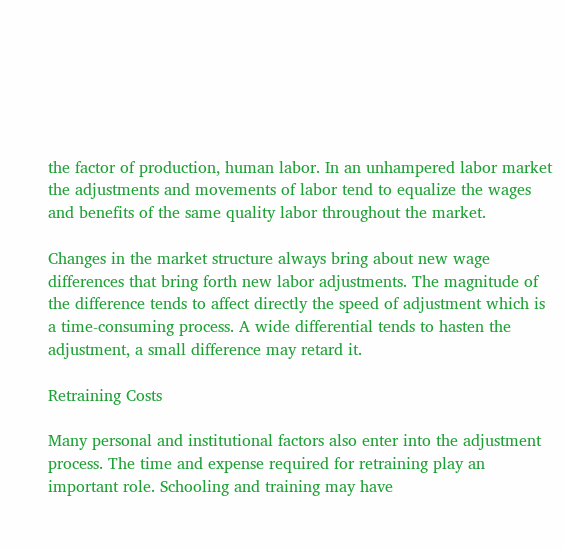the factor of production, human labor. In an unhampered labor market the adjustments and movements of labor tend to equalize the wages and benefits of the same quality labor throughout the market.

Changes in the market structure always bring about new wage differences that bring forth new labor adjustments. The magnitude of the difference tends to affect directly the speed of adjustment which is a time-consuming process. A wide differential tends to hasten the adjustment, a small difference may retard it.

Retraining Costs

Many personal and institutional factors also enter into the adjustment process. The time and expense required for retraining play an important role. Schooling and training may have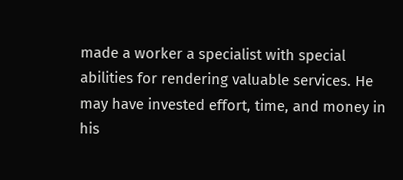made a worker a specialist with special abilities for rendering valuable services. He may have invested effort, time, and money in his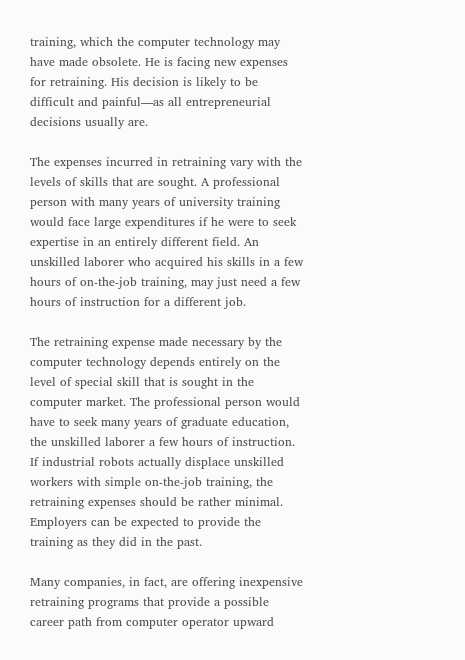training, which the computer technology may have made obsolete. He is facing new expenses for retraining. His decision is likely to be difficult and painful—as all entrepreneurial decisions usually are.

The expenses incurred in retraining vary with the levels of skills that are sought. A professional person with many years of university training would face large expenditures if he were to seek expertise in an entirely different field. An unskilled laborer who acquired his skills in a few hours of on-the-job training, may just need a few hours of instruction for a different job.

The retraining expense made necessary by the computer technology depends entirely on the level of special skill that is sought in the computer market. The professional person would have to seek many years of graduate education, the unskilled laborer a few hours of instruction. If industrial robots actually displace unskilled workers with simple on-the-job training, the retraining expenses should be rather minimal. Employers can be expected to provide the training as they did in the past.

Many companies, in fact, are offering inexpensive retraining programs that provide a possible career path from computer operator upward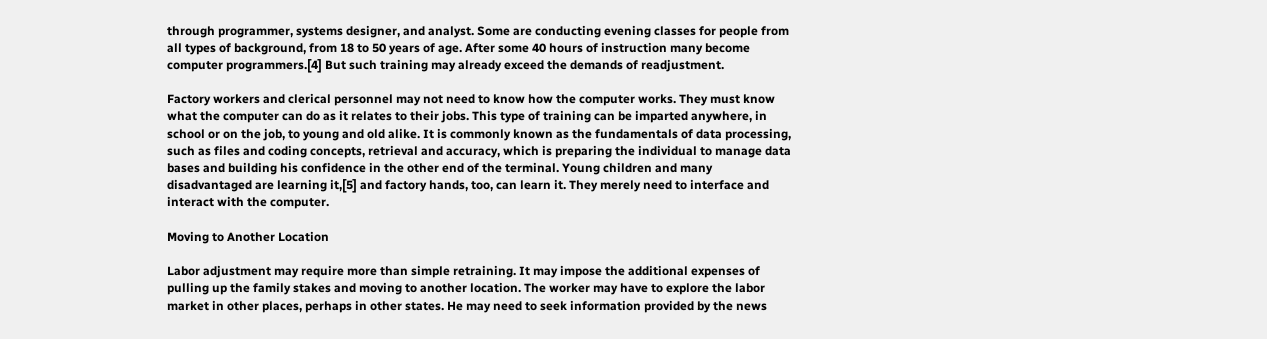through programmer, systems designer, and analyst. Some are conducting evening classes for people from all types of background, from 18 to 50 years of age. After some 40 hours of instruction many become computer programmers.[4] But such training may already exceed the demands of readjustment.

Factory workers and clerical personnel may not need to know how the computer works. They must know what the computer can do as it relates to their jobs. This type of training can be imparted anywhere, in school or on the job, to young and old alike. It is commonly known as the fundamentals of data processing, such as files and coding concepts, retrieval and accuracy, which is preparing the individual to manage data bases and building his confidence in the other end of the terminal. Young children and many disadvantaged are learning it,[5] and factory hands, too, can learn it. They merely need to interface and interact with the computer.

Moving to Another Location

Labor adjustment may require more than simple retraining. It may impose the additional expenses of pulling up the family stakes and moving to another location. The worker may have to explore the labor market in other places, perhaps in other states. He may need to seek information provided by the news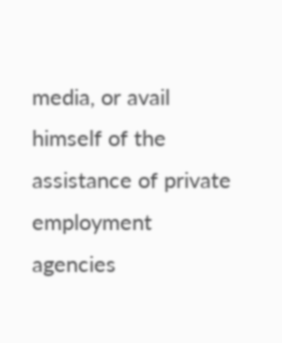media, or avail himself of the assistance of private employment agencies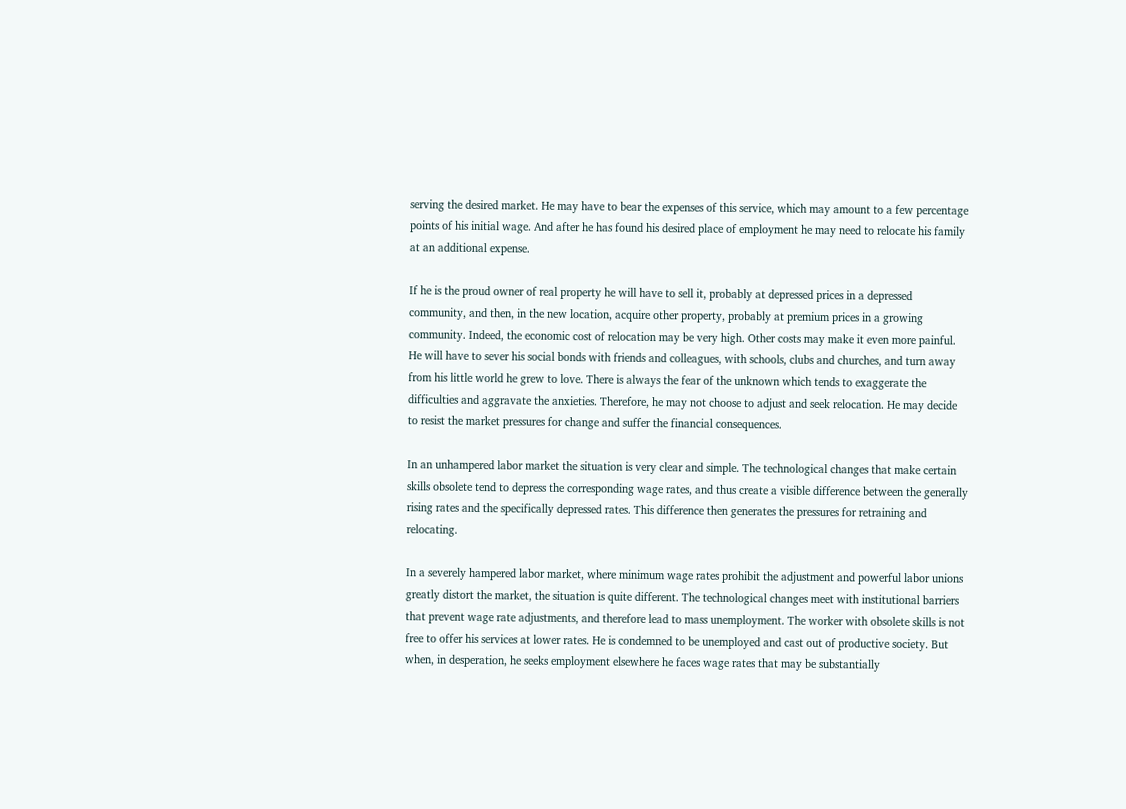serving the desired market. He may have to bear the expenses of this service, which may amount to a few percentage points of his initial wage. And after he has found his desired place of employment he may need to relocate his family at an additional expense.

If he is the proud owner of real property he will have to sell it, probably at depressed prices in a depressed community, and then, in the new location, acquire other property, probably at premium prices in a growing community. Indeed, the economic cost of relocation may be very high. Other costs may make it even more painful. He will have to sever his social bonds with friends and colleagues, with schools, clubs and churches, and turn away from his little world he grew to love. There is always the fear of the unknown which tends to exaggerate the difficulties and aggravate the anxieties. Therefore, he may not choose to adjust and seek relocation. He may decide to resist the market pressures for change and suffer the financial consequences.

In an unhampered labor market the situation is very clear and simple. The technological changes that make certain skills obsolete tend to depress the corresponding wage rates, and thus create a visible difference between the generally rising rates and the specifically depressed rates. This difference then generates the pressures for retraining and relocating.

In a severely hampered labor market, where minimum wage rates prohibit the adjustment and powerful labor unions greatly distort the market, the situation is quite different. The technological changes meet with institutional barriers that prevent wage rate adjustments, and therefore lead to mass unemployment. The worker with obsolete skills is not free to offer his services at lower rates. He is condemned to be unemployed and cast out of productive society. But when, in desperation, he seeks employment elsewhere he faces wage rates that may be substantially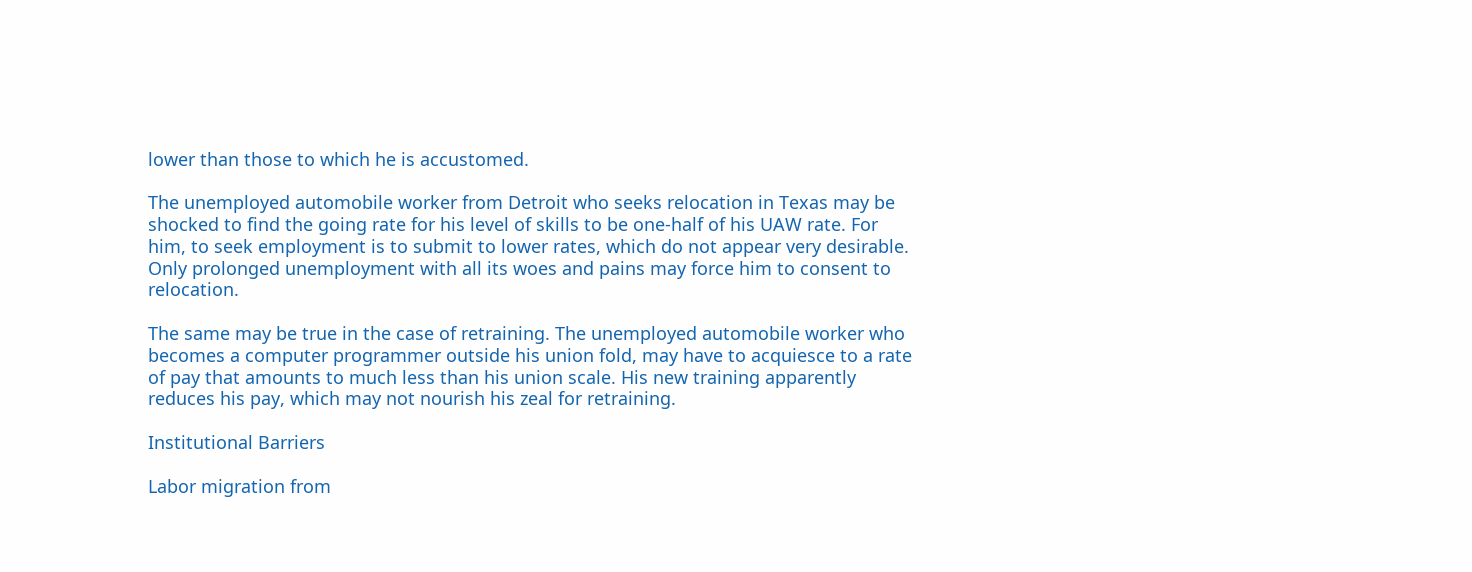lower than those to which he is accustomed.

The unemployed automobile worker from Detroit who seeks relocation in Texas may be shocked to find the going rate for his level of skills to be one-half of his UAW rate. For him, to seek employment is to submit to lower rates, which do not appear very desirable. Only prolonged unemployment with all its woes and pains may force him to consent to relocation.

The same may be true in the case of retraining. The unemployed automobile worker who becomes a computer programmer outside his union fold, may have to acquiesce to a rate of pay that amounts to much less than his union scale. His new training apparently reduces his pay, which may not nourish his zeal for retraining.

Institutional Barriers

Labor migration from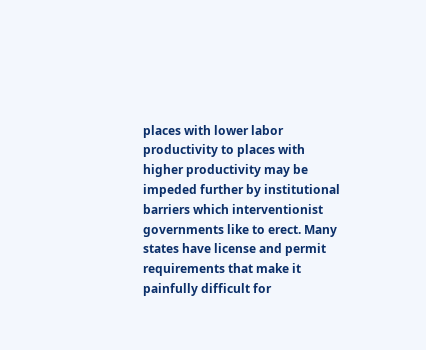places with lower labor productivity to places with higher productivity may be impeded further by institutional barriers which interventionist governments like to erect. Many states have license and permit requirements that make it painfully difficult for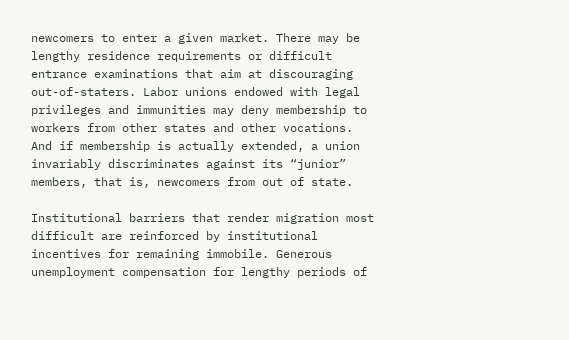newcomers to enter a given market. There may be lengthy residence requirements or difficult entrance examinations that aim at discouraging out-of-staters. Labor unions endowed with legal privileges and immunities may deny membership to workers from other states and other vocations. And if membership is actually extended, a union invariably discriminates against its “junior” members, that is, newcomers from out of state.

Institutional barriers that render migration most difficult are reinforced by institutional incentives for remaining immobile. Generous unemployment compensation for lengthy periods of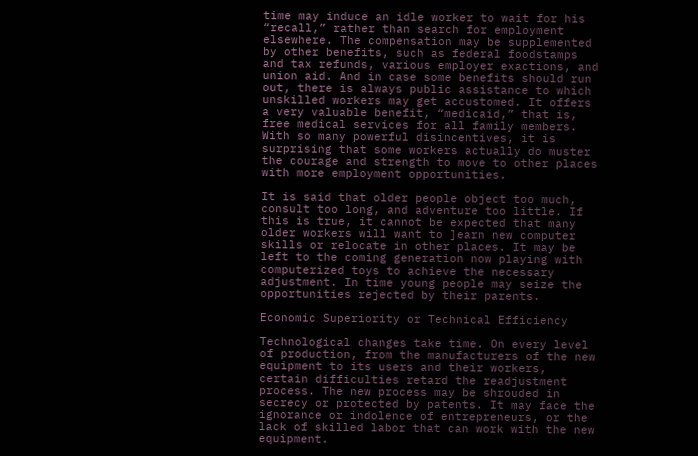time may induce an idle worker to wait for his “recall,” rather than search for employment elsewhere. The compensation may be supplemented by other benefits, such as federal foodstamps and tax refunds, various employer exactions, and union aid. And in case some benefits should run out, there is always public assistance to which unskilled workers may get accustomed. It offers a very valuable benefit, “medicaid,” that is, free medical services for all family members. With so many powerful disincentives, it is surprising that some workers actually do muster the courage and strength to move to other places with more employment opportunities.

It is said that older people object too much, consult too long, and adventure too little. If this is true, it cannot be expected that many older workers will want to ]earn new computer skills or relocate in other places. It may be left to the coming generation now playing with computerized toys to achieve the necessary adjustment. In time young people may seize the opportunities rejected by their parents.

Economic Superiority or Technical Efficiency

Technological changes take time. On every level of production, from the manufacturers of the new equipment to its users and their workers, certain difficulties retard the readjustment process. The new process may be shrouded in secrecy or protected by patents. It may face the ignorance or indolence of entrepreneurs, or the lack of skilled labor that can work with the new equipment.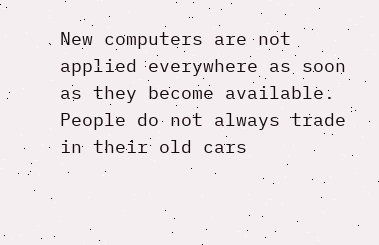New computers are not applied everywhere as soon as they become available. People do not always trade in their old cars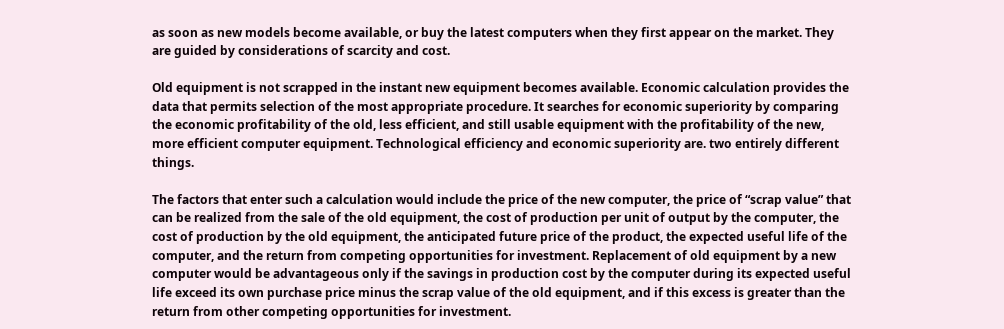as soon as new models become available, or buy the latest computers when they first appear on the market. They are guided by considerations of scarcity and cost.

Old equipment is not scrapped in the instant new equipment becomes available. Economic calculation provides the data that permits selection of the most appropriate procedure. It searches for economic superiority by comparing the economic profitability of the old, less efficient, and still usable equipment with the profitability of the new, more efficient computer equipment. Technological efficiency and economic superiority are. two entirely different things.

The factors that enter such a calculation would include the price of the new computer, the price of “scrap value” that can be realized from the sale of the old equipment, the cost of production per unit of output by the computer, the cost of production by the old equipment, the anticipated future price of the product, the expected useful life of the computer, and the return from competing opportunities for investment. Replacement of old equipment by a new computer would be advantageous only if the savings in production cost by the computer during its expected useful life exceed its own purchase price minus the scrap value of the old equipment, and if this excess is greater than the return from other competing opportunities for investment.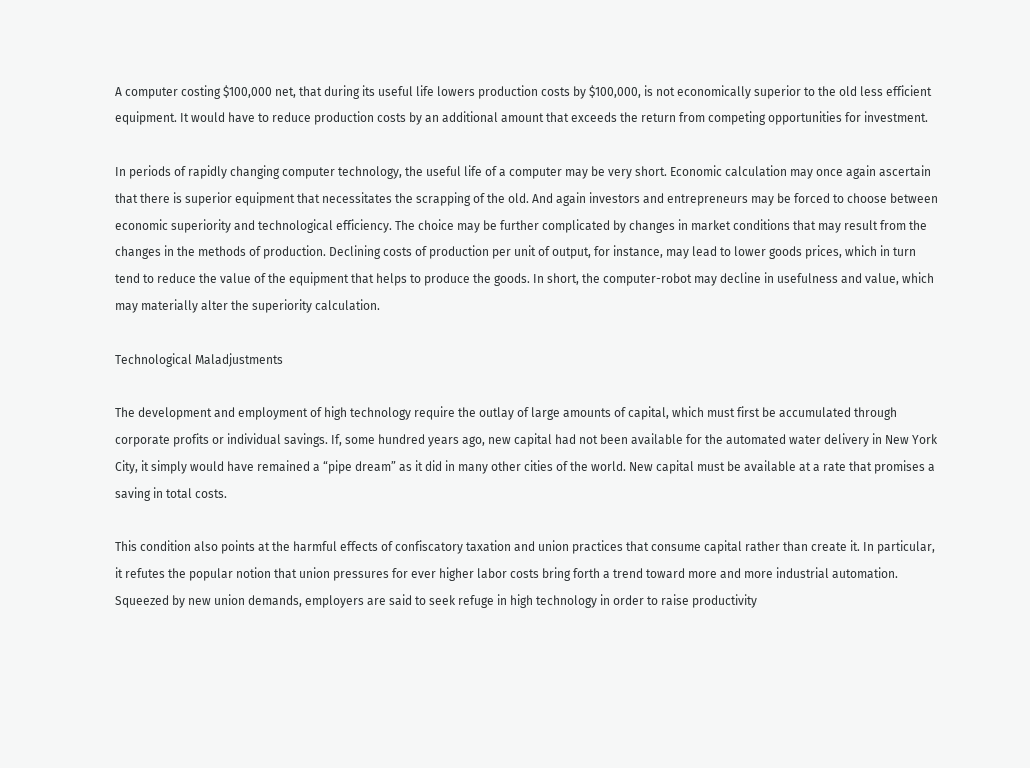A computer costing $100,000 net, that during its useful life lowers production costs by $100,000, is not economically superior to the old less efficient equipment. It would have to reduce production costs by an additional amount that exceeds the return from competing opportunities for investment.

In periods of rapidly changing computer technology, the useful life of a computer may be very short. Economic calculation may once again ascertain that there is superior equipment that necessitates the scrapping of the old. And again investors and entrepreneurs may be forced to choose between economic superiority and technological efficiency. The choice may be further complicated by changes in market conditions that may result from the changes in the methods of production. Declining costs of production per unit of output, for instance, may lead to lower goods prices, which in turn tend to reduce the value of the equipment that helps to produce the goods. In short, the computer-robot may decline in usefulness and value, which may materially alter the superiority calculation.

Technological Maladjustments

The development and employment of high technology require the outlay of large amounts of capital, which must first be accumulated through corporate profits or individual savings. If, some hundred years ago, new capital had not been available for the automated water delivery in New York City, it simply would have remained a “pipe dream” as it did in many other cities of the world. New capital must be available at a rate that promises a saving in total costs.

This condition also points at the harmful effects of confiscatory taxation and union practices that consume capital rather than create it. In particular, it refutes the popular notion that union pressures for ever higher labor costs bring forth a trend toward more and more industrial automation. Squeezed by new union demands, employers are said to seek refuge in high technology in order to raise productivity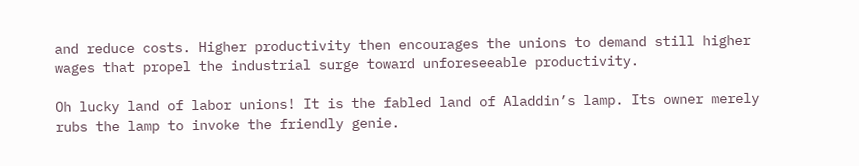and reduce costs. Higher productivity then encourages the unions to demand still higher wages that propel the industrial surge toward unforeseeable productivity.

Oh lucky land of labor unions! It is the fabled land of Aladdin’s lamp. Its owner merely rubs the lamp to invoke the friendly genie.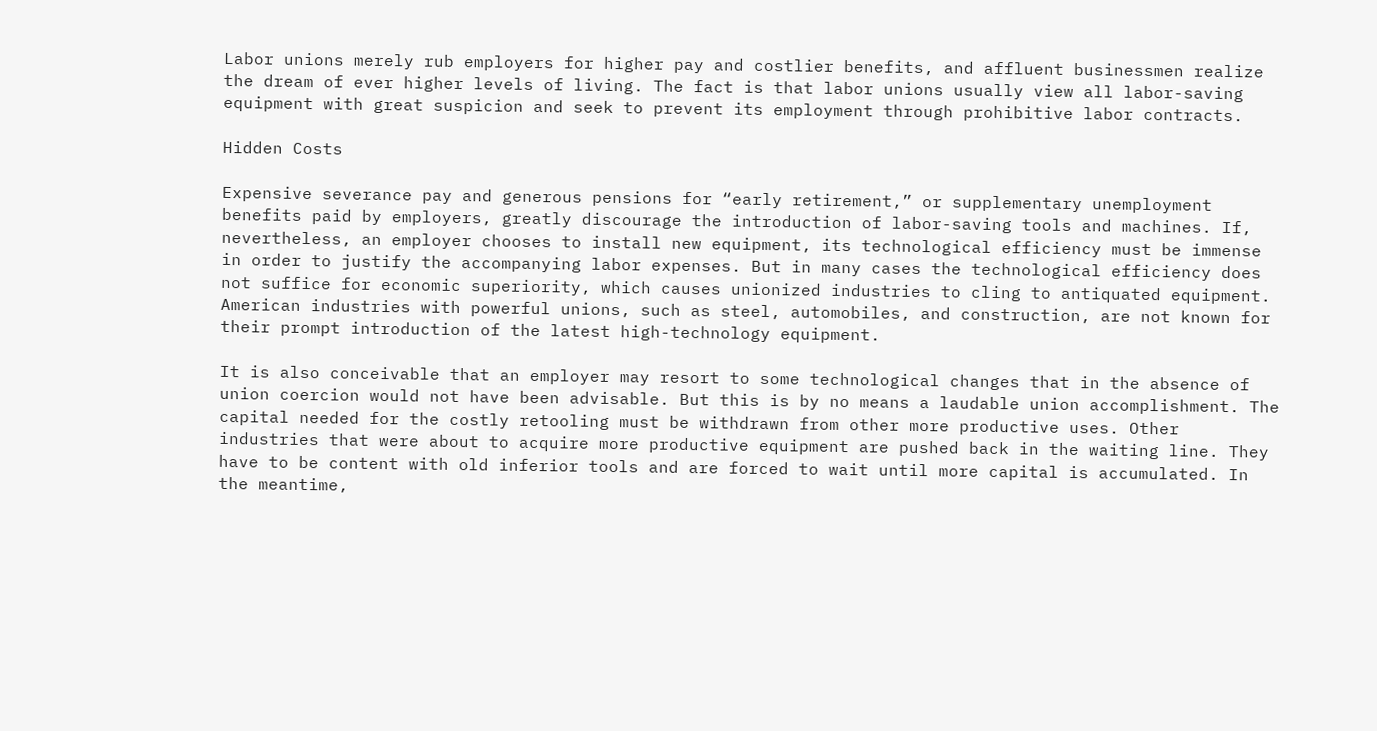Labor unions merely rub employers for higher pay and costlier benefits, and affluent businessmen realize the dream of ever higher levels of living. The fact is that labor unions usually view all labor-saving equipment with great suspicion and seek to prevent its employment through prohibitive labor contracts.

Hidden Costs

Expensive severance pay and generous pensions for “early retirement,” or supplementary unemployment benefits paid by employers, greatly discourage the introduction of labor-saving tools and machines. If, nevertheless, an employer chooses to install new equipment, its technological efficiency must be immense in order to justify the accompanying labor expenses. But in many cases the technological efficiency does not suffice for economic superiority, which causes unionized industries to cling to antiquated equipment. American industries with powerful unions, such as steel, automobiles, and construction, are not known for their prompt introduction of the latest high-technology equipment.

It is also conceivable that an employer may resort to some technological changes that in the absence of union coercion would not have been advisable. But this is by no means a laudable union accomplishment. The capital needed for the costly retooling must be withdrawn from other more productive uses. Other industries that were about to acquire more productive equipment are pushed back in the waiting line. They have to be content with old inferior tools and are forced to wait until more capital is accumulated. In the meantime,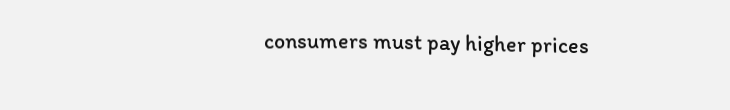consumers must pay higher prices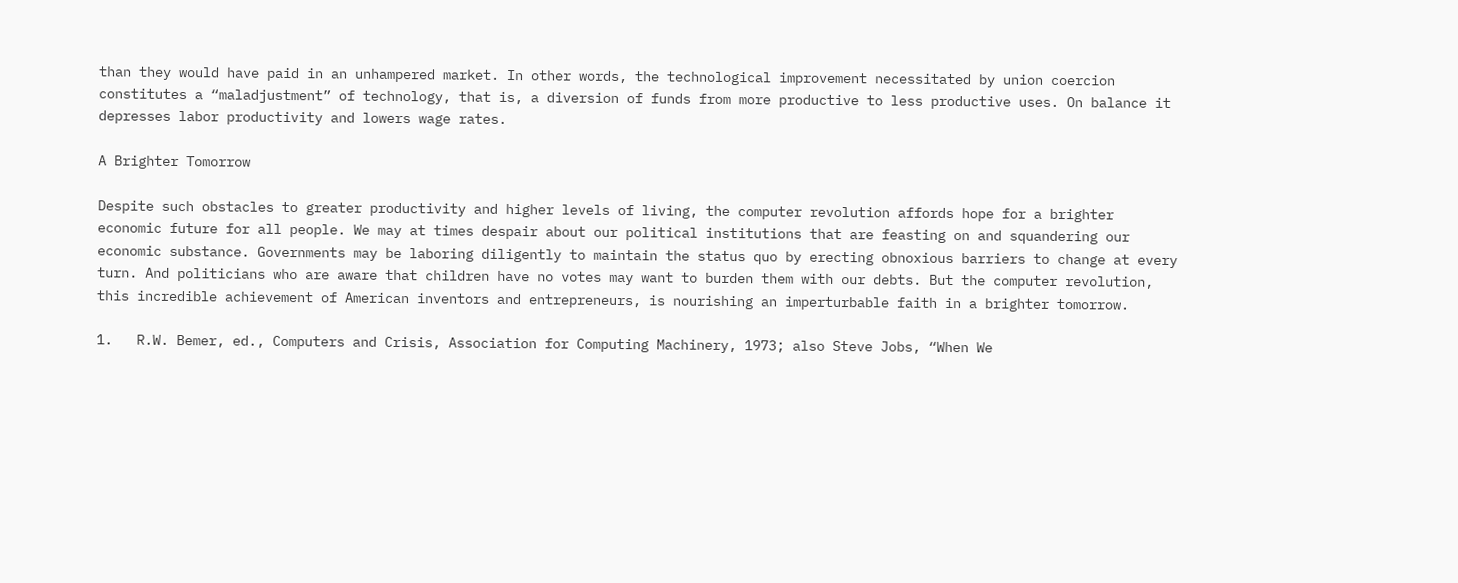than they would have paid in an unhampered market. In other words, the technological improvement necessitated by union coercion constitutes a “maladjustment” of technology, that is, a diversion of funds from more productive to less productive uses. On balance it depresses labor productivity and lowers wage rates.

A Brighter Tomorrow

Despite such obstacles to greater productivity and higher levels of living, the computer revolution affords hope for a brighter economic future for all people. We may at times despair about our political institutions that are feasting on and squandering our economic substance. Governments may be laboring diligently to maintain the status quo by erecting obnoxious barriers to change at every turn. And politicians who are aware that children have no votes may want to burden them with our debts. But the computer revolution, this incredible achievement of American inventors and entrepreneurs, is nourishing an imperturbable faith in a brighter tomorrow.

1.   R.W. Bemer, ed., Computers and Crisis, Association for Computing Machinery, 1973; also Steve Jobs, “When We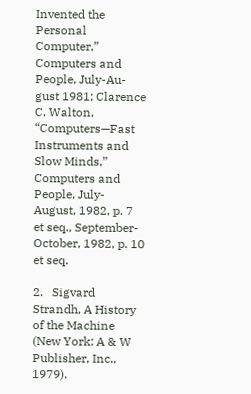Invented the Personal Computer,” Computers and People, July-Au-gust 1981; Clarence C. Walton, “Computers—Fast Instruments and Slow Minds,” Computers and People, July-August, 1982, p. 7 et seq., September-October, 1982, p. 10 et seq.

2.   Sigvard Strandh, A History of the Machine (New York: A & W Publisher, Inc., 1979).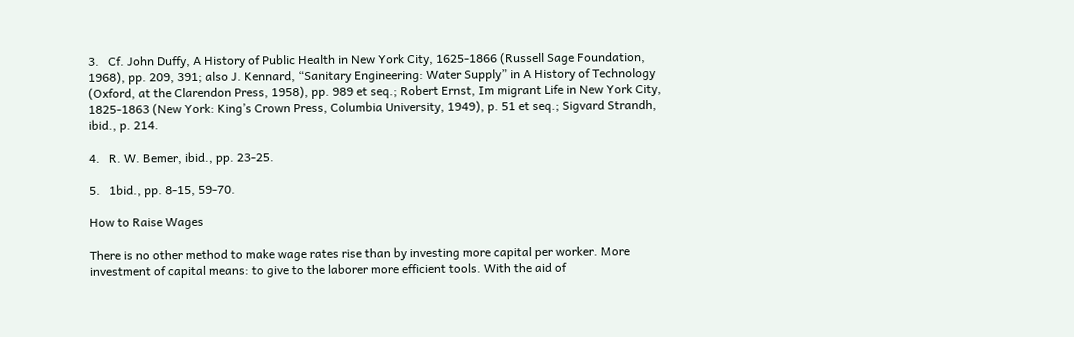3.   Cf. John Duffy, A History of Public Health in New York City, 1625-1866 (Russell Sage Foundation, 1968), pp. 209, 391; also J. Kennard, “Sanitary Engineering: Water Supply” in A History of Technology (Oxford, at the Clarendon Press, 1958), pp. 989 et seq.; Robert Ernst, Im migrant Life in New York City, 1825-1863 (New York: King’s Crown Press, Columbia University, 1949), p. 51 et seq.; Sigvard Strandh, ibid., p. 214.

4.   R. W. Bemer, ibid., pp. 23-25.

5.   1bid., pp. 8-15, 59-70.

How to Raise Wages

There is no other method to make wage rates rise than by investing more capital per worker. More investment of capital means: to give to the laborer more efficient tools. With the aid of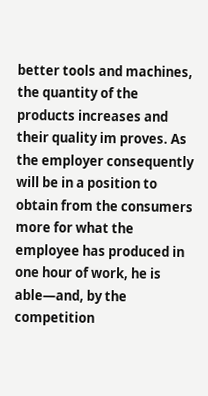better tools and machines, the quantity of the products increases and their quality im proves. As the employer consequently will be in a position to obtain from the consumers more for what the employee has produced in one hour of work, he is able—and, by the competition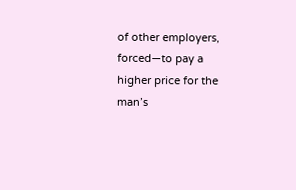of other employers, forced—to pay a higher price for the man’s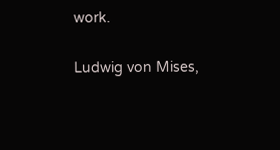work.

Ludwig von Mises,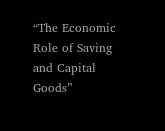“The Economic Role of Saving and Capital Goods”